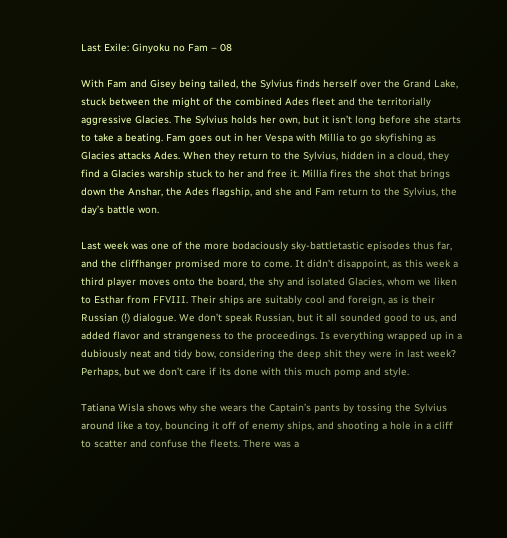Last Exile: Ginyoku no Fam – 08

With Fam and Gisey being tailed, the Sylvius finds herself over the Grand Lake, stuck between the might of the combined Ades fleet and the territorially aggressive Glacies. The Sylvius holds her own, but it isn’t long before she starts to take a beating. Fam goes out in her Vespa with Millia to go skyfishing as Glacies attacks Ades. When they return to the Sylvius, hidden in a cloud, they find a Glacies warship stuck to her and free it. Millia fires the shot that brings down the Anshar, the Ades flagship, and she and Fam return to the Sylvius, the day’s battle won.

Last week was one of the more bodaciously sky-battletastic episodes thus far, and the cliffhanger promised more to come. It didn’t disappoint, as this week a third player moves onto the board, the shy and isolated Glacies, whom we liken to Esthar from FFVIII. Their ships are suitably cool and foreign, as is their Russian (!) dialogue. We don’t speak Russian, but it all sounded good to us, and added flavor and strangeness to the proceedings. Is everything wrapped up in a dubiously neat and tidy bow, considering the deep shit they were in last week? Perhaps, but we don’t care if its done with this much pomp and style.

Tatiana Wisla shows why she wears the Captain’s pants by tossing the Sylvius around like a toy, bouncing it off of enemy ships, and shooting a hole in a cliff to scatter and confuse the fleets. There was a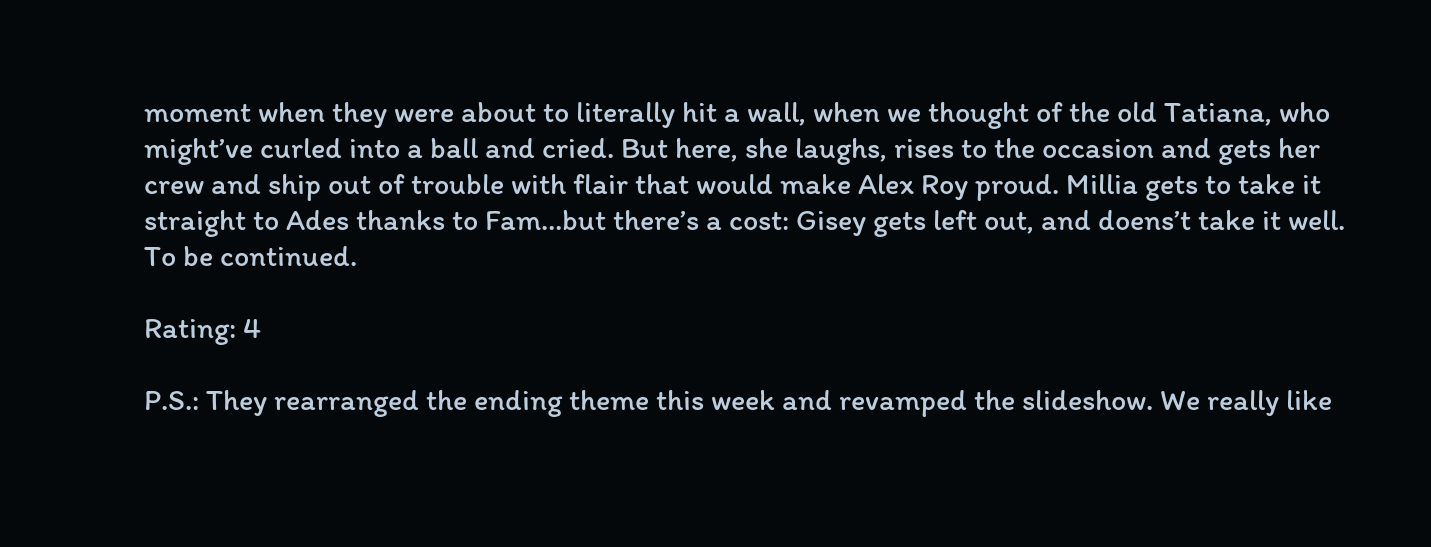moment when they were about to literally hit a wall, when we thought of the old Tatiana, who might’ve curled into a ball and cried. But here, she laughs, rises to the occasion and gets her crew and ship out of trouble with flair that would make Alex Roy proud. Millia gets to take it straight to Ades thanks to Fam…but there’s a cost: Gisey gets left out, and doens’t take it well. To be continued.

Rating: 4

P.S.: They rearranged the ending theme this week and revamped the slideshow. We really like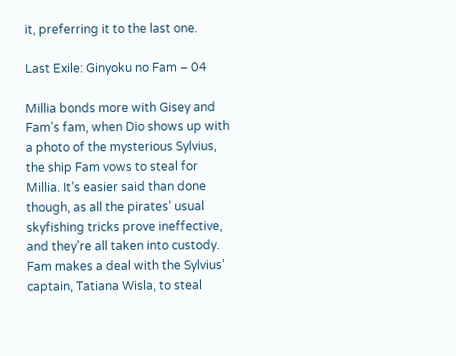it, preferring it to the last one.

Last Exile: Ginyoku no Fam – 04

Millia bonds more with Gisey and Fam’s fam, when Dio shows up with a photo of the mysterious Sylvius, the ship Fam vows to steal for Millia. It’s easier said than done though, as all the pirates’ usual skyfishing tricks prove ineffective, and they’re all taken into custody. Fam makes a deal with the Sylvius’ captain, Tatiana Wisla, to steal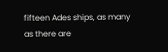fifteen Ades ships, as many as there are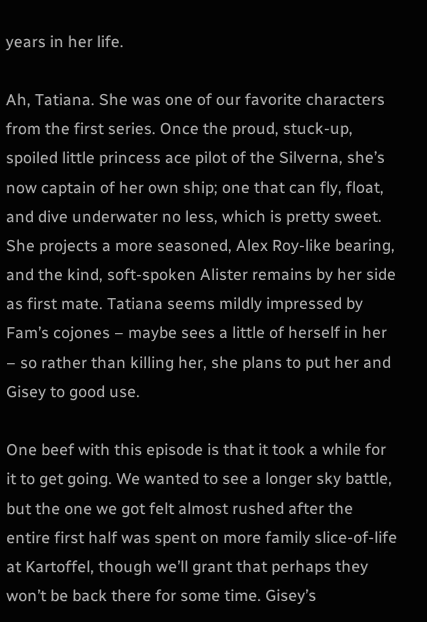years in her life.

Ah, Tatiana. She was one of our favorite characters from the first series. Once the proud, stuck-up, spoiled little princess ace pilot of the Silverna, she’s now captain of her own ship; one that can fly, float, and dive underwater no less, which is pretty sweet. She projects a more seasoned, Alex Roy-like bearing, and the kind, soft-spoken Alister remains by her side as first mate. Tatiana seems mildly impressed by Fam’s cojones – maybe sees a little of herself in her – so rather than killing her, she plans to put her and Gisey to good use.

One beef with this episode is that it took a while for it to get going. We wanted to see a longer sky battle, but the one we got felt almost rushed after the entire first half was spent on more family slice-of-life at Kartoffel, though we’ll grant that perhaps they won’t be back there for some time. Gisey’s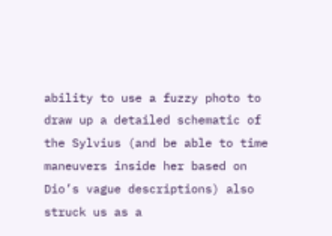ability to use a fuzzy photo to draw up a detailed schematic of the Sylvius (and be able to time maneuvers inside her based on Dio’s vague descriptions) also struck us as a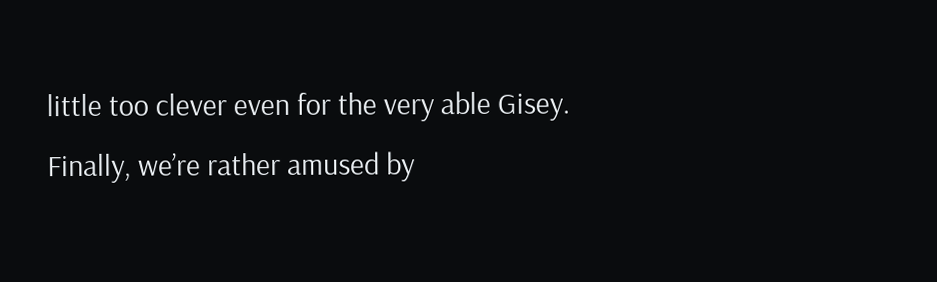little too clever even for the very able Gisey. Finally, we’re rather amused by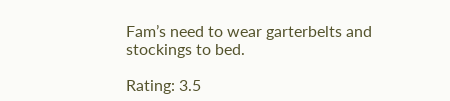Fam’s need to wear garterbelts and stockings to bed.

Rating: 3.5